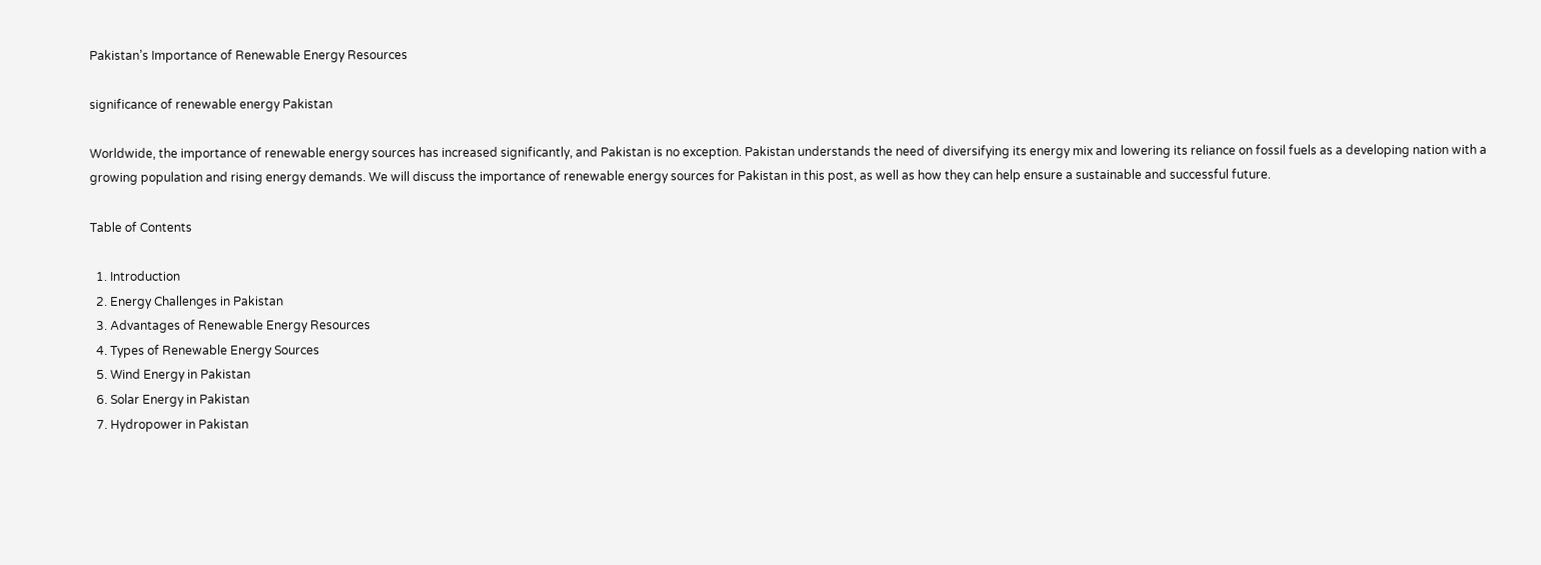Pakistan’s Importance of Renewable Energy Resources

significance of renewable energy Pakistan

Worldwide, the importance of renewable energy sources has increased significantly, and Pakistan is no exception. Pakistan understands the need of diversifying its energy mix and lowering its reliance on fossil fuels as a developing nation with a growing population and rising energy demands. We will discuss the importance of renewable energy sources for Pakistan in this post, as well as how they can help ensure a sustainable and successful future.

Table of Contents

  1. Introduction
  2. Energy Challenges in Pakistan
  3. Advantages of Renewable Energy Resources
  4. Types of Renewable Energy Sources
  5. Wind Energy in Pakistan
  6. Solar Energy in Pakistan
  7. Hydropower in Pakistan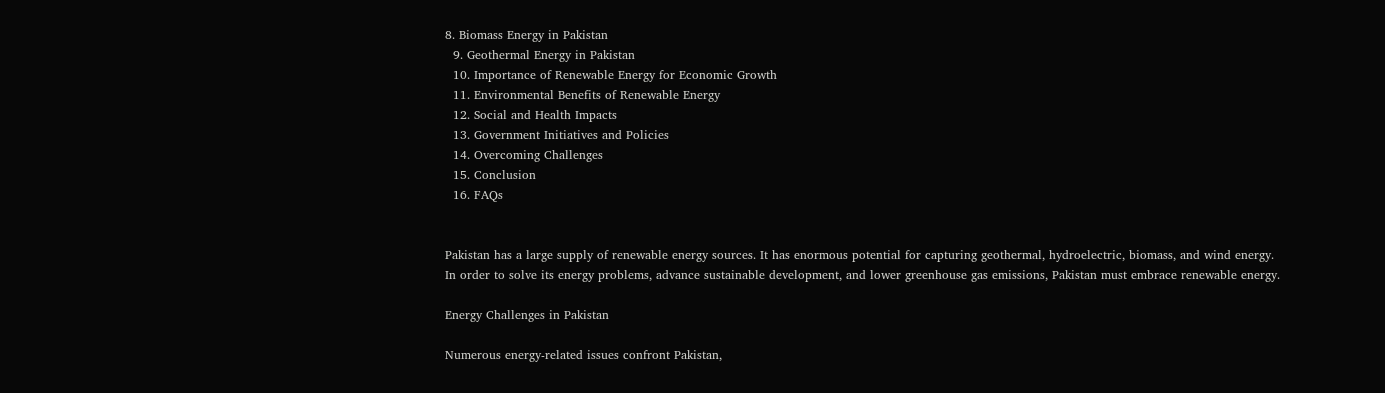8. Biomass Energy in Pakistan
  9. Geothermal Energy in Pakistan
  10. Importance of Renewable Energy for Economic Growth
  11. Environmental Benefits of Renewable Energy
  12. Social and Health Impacts
  13. Government Initiatives and Policies
  14. Overcoming Challenges
  15. Conclusion
  16. FAQs


Pakistan has a large supply of renewable energy sources. It has enormous potential for capturing geothermal, hydroelectric, biomass, and wind energy. In order to solve its energy problems, advance sustainable development, and lower greenhouse gas emissions, Pakistan must embrace renewable energy.

Energy Challenges in Pakistan

Numerous energy-related issues confront Pakistan,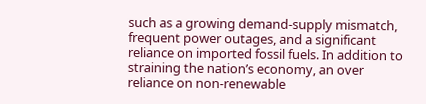such as a growing demand-supply mismatch, frequent power outages, and a significant reliance on imported fossil fuels. In addition to straining the nation’s economy, an over reliance on non-renewable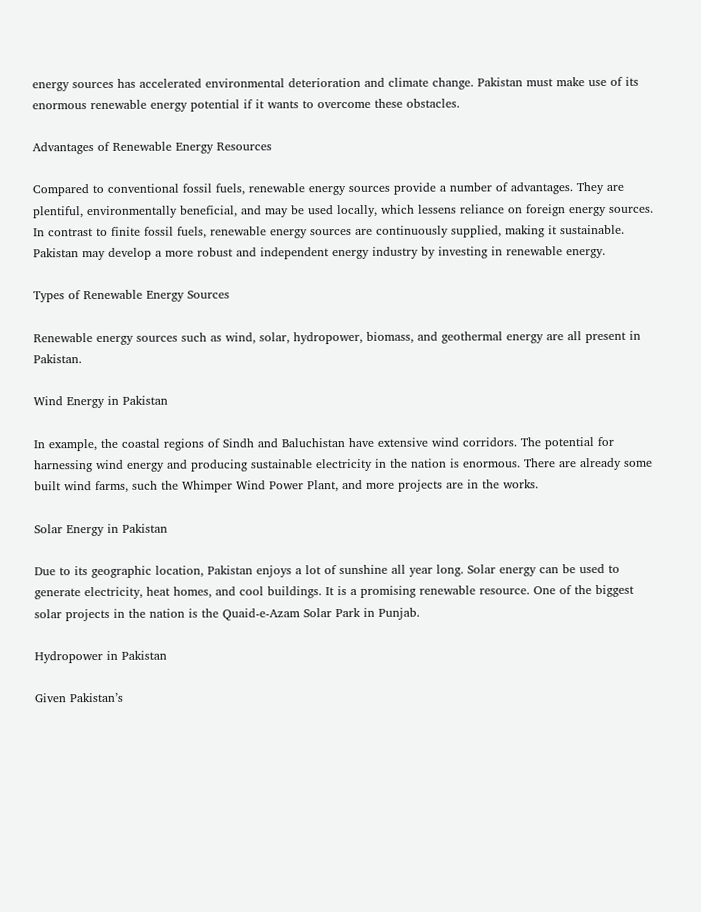energy sources has accelerated environmental deterioration and climate change. Pakistan must make use of its enormous renewable energy potential if it wants to overcome these obstacles.

Advantages of Renewable Energy Resources

Compared to conventional fossil fuels, renewable energy sources provide a number of advantages. They are plentiful, environmentally beneficial, and may be used locally, which lessens reliance on foreign energy sources. In contrast to finite fossil fuels, renewable energy sources are continuously supplied, making it sustainable. Pakistan may develop a more robust and independent energy industry by investing in renewable energy.

Types of Renewable Energy Sources

Renewable energy sources such as wind, solar, hydropower, biomass, and geothermal energy are all present in Pakistan.

Wind Energy in Pakistan

In example, the coastal regions of Sindh and Baluchistan have extensive wind corridors. The potential for harnessing wind energy and producing sustainable electricity in the nation is enormous. There are already some built wind farms, such the Whimper Wind Power Plant, and more projects are in the works.

Solar Energy in Pakistan

Due to its geographic location, Pakistan enjoys a lot of sunshine all year long. Solar energy can be used to generate electricity, heat homes, and cool buildings. It is a promising renewable resource. One of the biggest solar projects in the nation is the Quaid-e-Azam Solar Park in Punjab.

Hydropower in Pakistan

Given Pakistan’s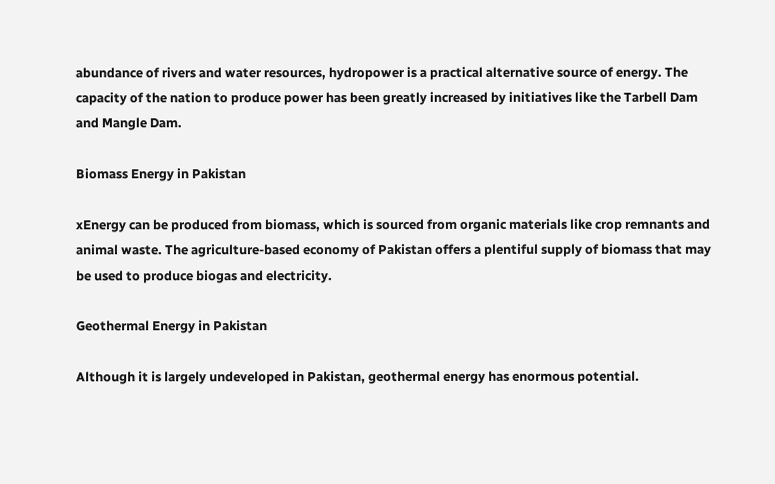abundance of rivers and water resources, hydropower is a practical alternative source of energy. The capacity of the nation to produce power has been greatly increased by initiatives like the Tarbell Dam and Mangle Dam.

Biomass Energy in Pakistan

xEnergy can be produced from biomass, which is sourced from organic materials like crop remnants and animal waste. The agriculture-based economy of Pakistan offers a plentiful supply of biomass that may be used to produce biogas and electricity.

Geothermal Energy in Pakistan

Although it is largely undeveloped in Pakistan, geothermal energy has enormous potential.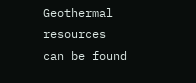Geothermal resources can be found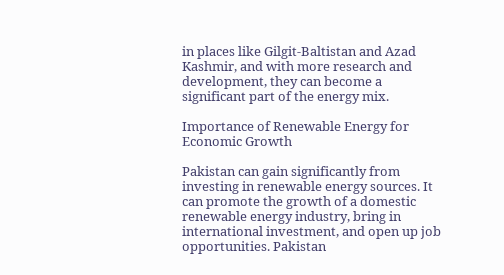in places like Gilgit-Baltistan and Azad Kashmir, and with more research and development, they can become a significant part of the energy mix.

Importance of Renewable Energy for Economic Growth

Pakistan can gain significantly from investing in renewable energy sources. It can promote the growth of a domestic renewable energy industry, bring in international investment, and open up job opportunities. Pakistan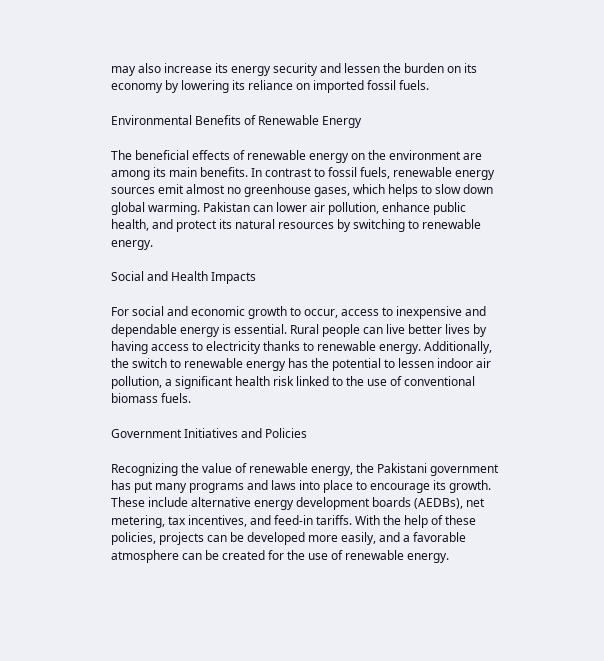may also increase its energy security and lessen the burden on its economy by lowering its reliance on imported fossil fuels.

Environmental Benefits of Renewable Energy

The beneficial effects of renewable energy on the environment are among its main benefits. In contrast to fossil fuels, renewable energy sources emit almost no greenhouse gases, which helps to slow down global warming. Pakistan can lower air pollution, enhance public health, and protect its natural resources by switching to renewable energy.

Social and Health Impacts

For social and economic growth to occur, access to inexpensive and dependable energy is essential. Rural people can live better lives by having access to electricity thanks to renewable energy. Additionally, the switch to renewable energy has the potential to lessen indoor air pollution, a significant health risk linked to the use of conventional biomass fuels.

Government Initiatives and Policies

Recognizing the value of renewable energy, the Pakistani government has put many programs and laws into place to encourage its growth. These include alternative energy development boards (AEDBs), net metering, tax incentives, and feed-in tariffs. With the help of these policies, projects can be developed more easily, and a favorable atmosphere can be created for the use of renewable energy.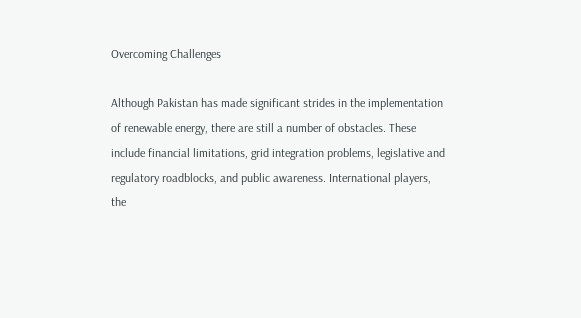Overcoming Challenges

Although Pakistan has made significant strides in the implementation of renewable energy, there are still a number of obstacles. These include financial limitations, grid integration problems, legislative and regulatory roadblocks, and public awareness. International players, the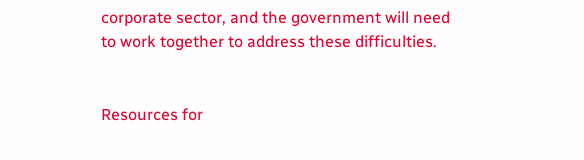corporate sector, and the government will need to work together to address these difficulties.


Resources for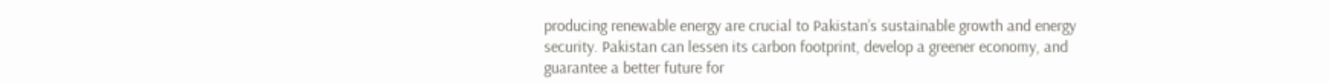producing renewable energy are crucial to Pakistan’s sustainable growth and energy security. Pakistan can lessen its carbon footprint, develop a greener economy, and guarantee a better future for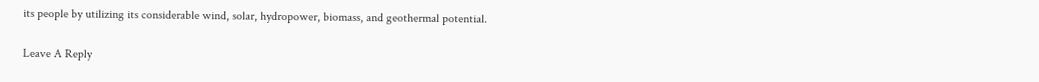its people by utilizing its considerable wind, solar, hydropower, biomass, and geothermal potential.

Leave A Reply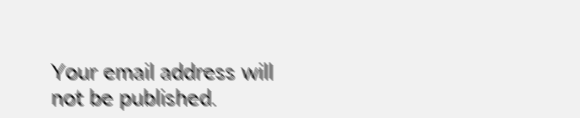Your email address will not be published.